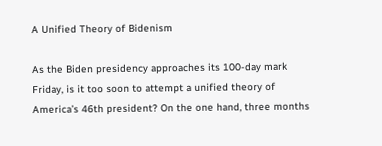A Unified Theory of Bidenism

As the Biden presidency approaches its 100-day mark Friday, is it too soon to attempt a unified theory of America’s 46th president? On the one hand, three months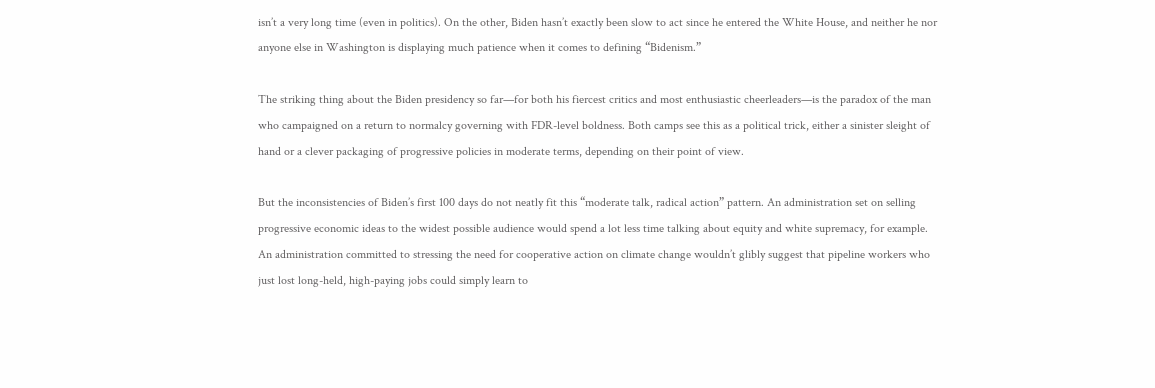isn’t a very long time (even in politics). On the other, Biden hasn’t exactly been slow to act since he entered the White House, and neither he nor anyone else in Washington is displaying much patience when it comes to defining “Bidenism.”

The striking thing about the Biden presidency so far—for both his fiercest critics and most enthusiastic cheerleaders—is the paradox of the man who campaigned on a return to normalcy governing with FDR-level boldness. Both camps see this as a political trick, either a sinister sleight of hand or a clever packaging of progressive policies in moderate terms, depending on their point of view.

But the inconsistencies of Biden’s first 100 days do not neatly fit this “moderate talk, radical action” pattern. An administration set on selling progressive economic ideas to the widest possible audience would spend a lot less time talking about equity and white supremacy, for example. An administration committed to stressing the need for cooperative action on climate change wouldn’t glibly suggest that pipeline workers who just lost long-held, high-paying jobs could simply learn to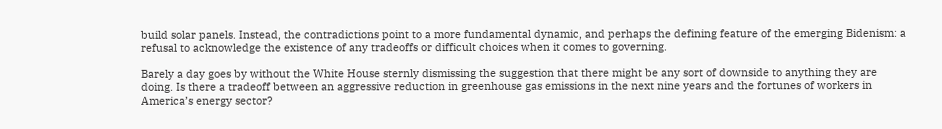build solar panels. Instead, the contradictions point to a more fundamental dynamic, and perhaps the defining feature of the emerging Bidenism: a refusal to acknowledge the existence of any tradeoffs or difficult choices when it comes to governing.

Barely a day goes by without the White House sternly dismissing the suggestion that there might be any sort of downside to anything they are doing. Is there a tradeoff between an aggressive reduction in greenhouse gas emissions in the next nine years and the fortunes of workers in America’s energy sector?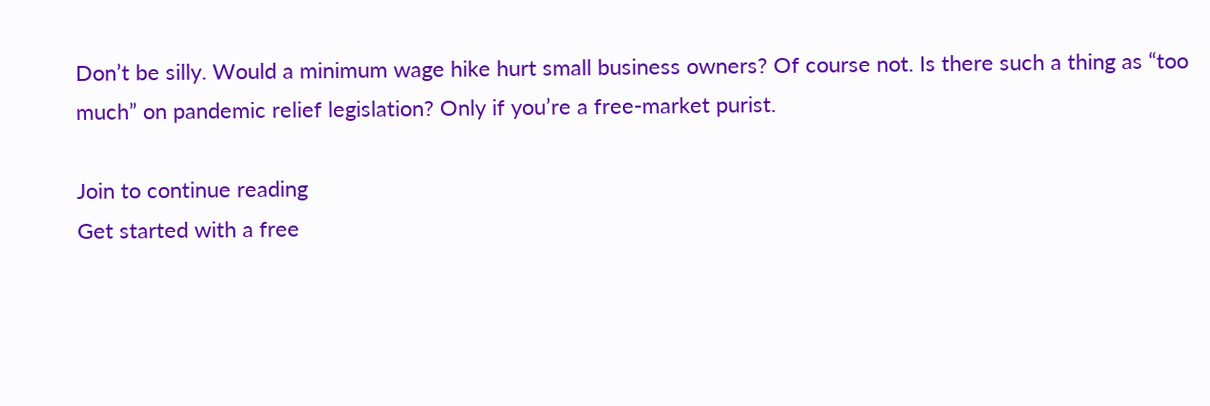Don’t be silly. Would a minimum wage hike hurt small business owners? Of course not. Is there such a thing as “too much” on pandemic relief legislation? Only if you’re a free-market purist.

Join to continue reading
Get started with a free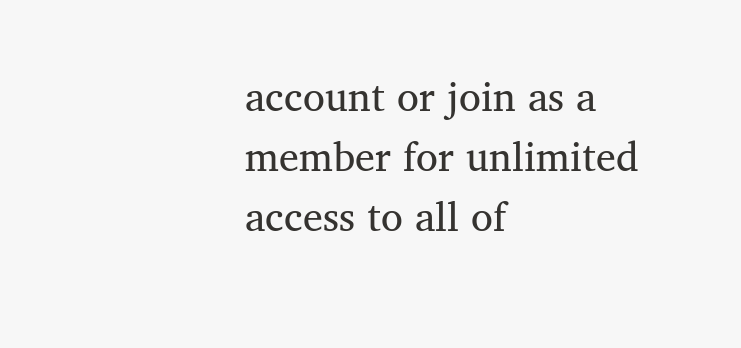account or join as a member for unlimited access to all of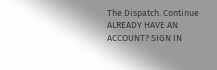The Dispatch. Continue ALREADY HAVE AN ACCOUNT? SIGN IN